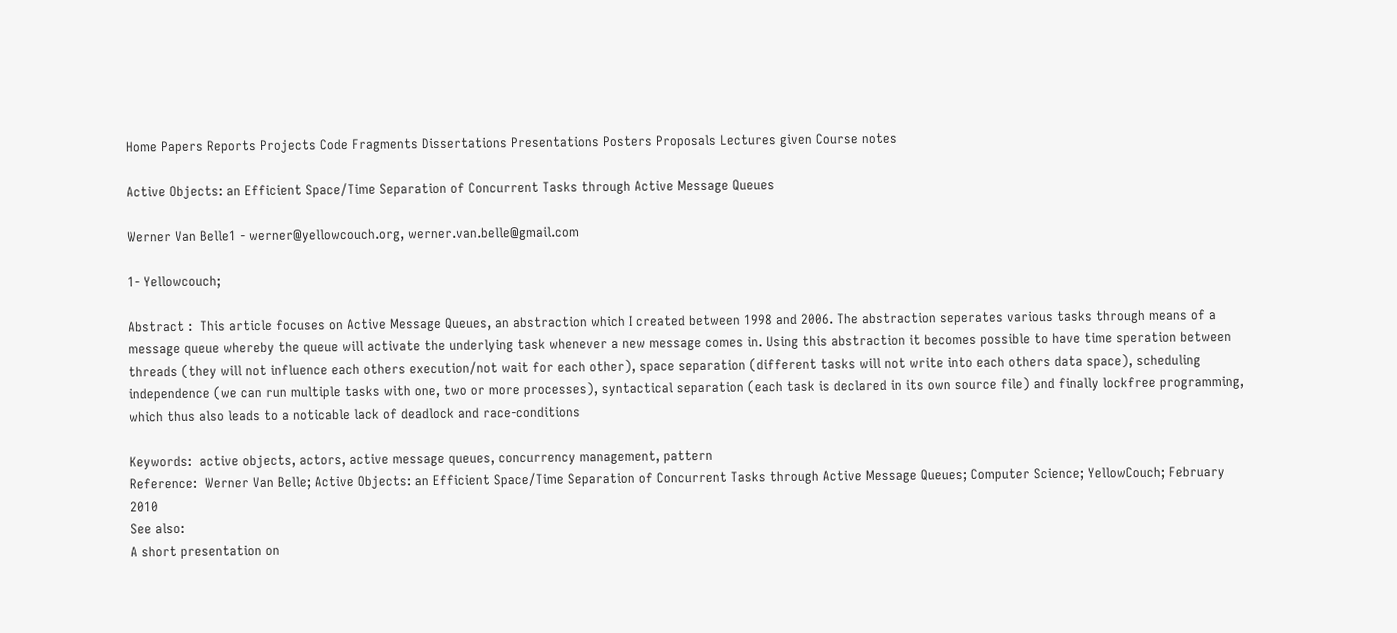Home Papers Reports Projects Code Fragments Dissertations Presentations Posters Proposals Lectures given Course notes

Active Objects: an Efficient Space/Time Separation of Concurrent Tasks through Active Message Queues

Werner Van Belle1 - werner@yellowcouch.org, werner.van.belle@gmail.com

1- Yellowcouch;

Abstract :  This article focuses on Active Message Queues, an abstraction which I created between 1998 and 2006. The abstraction seperates various tasks through means of a message queue whereby the queue will activate the underlying task whenever a new message comes in. Using this abstraction it becomes possible to have time speration between threads (they will not influence each others execution/not wait for each other), space separation (different tasks will not write into each others data space), scheduling independence (we can run multiple tasks with one, two or more processes), syntactical separation (each task is declared in its own source file) and finally lockfree programming, which thus also leads to a noticable lack of deadlock and race-conditions

Keywords:  active objects, actors, active message queues, concurrency management, pattern
Reference:  Werner Van Belle; Active Objects: an Efficient Space/Time Separation of Concurrent Tasks through Active Message Queues; Computer Science; YellowCouch; February 2010
See also:
A short presentation on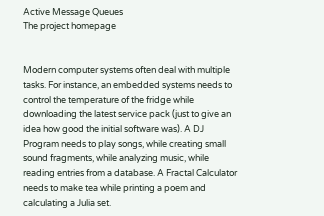Active Message Queues
The project homepage


Modern computer systems often deal with multiple tasks. For instance, an embedded systems needs to control the temperature of the fridge while downloading the latest service pack (just to give an idea how good the initial software was). A DJ Program needs to play songs, while creating small sound fragments, while analyzing music, while reading entries from a database. A Fractal Calculator needs to make tea while printing a poem and calculating a Julia set.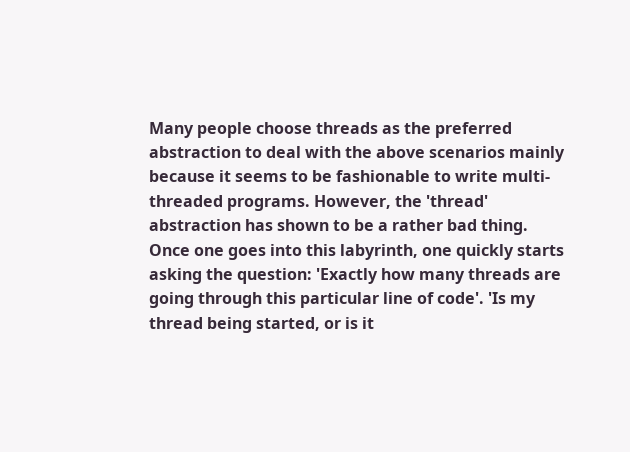Many people choose threads as the preferred abstraction to deal with the above scenarios mainly because it seems to be fashionable to write multi-threaded programs. However, the 'thread' abstraction has shown to be a rather bad thing. Once one goes into this labyrinth, one quickly starts asking the question: 'Exactly how many threads are going through this particular line of code'. 'Is my thread being started, or is it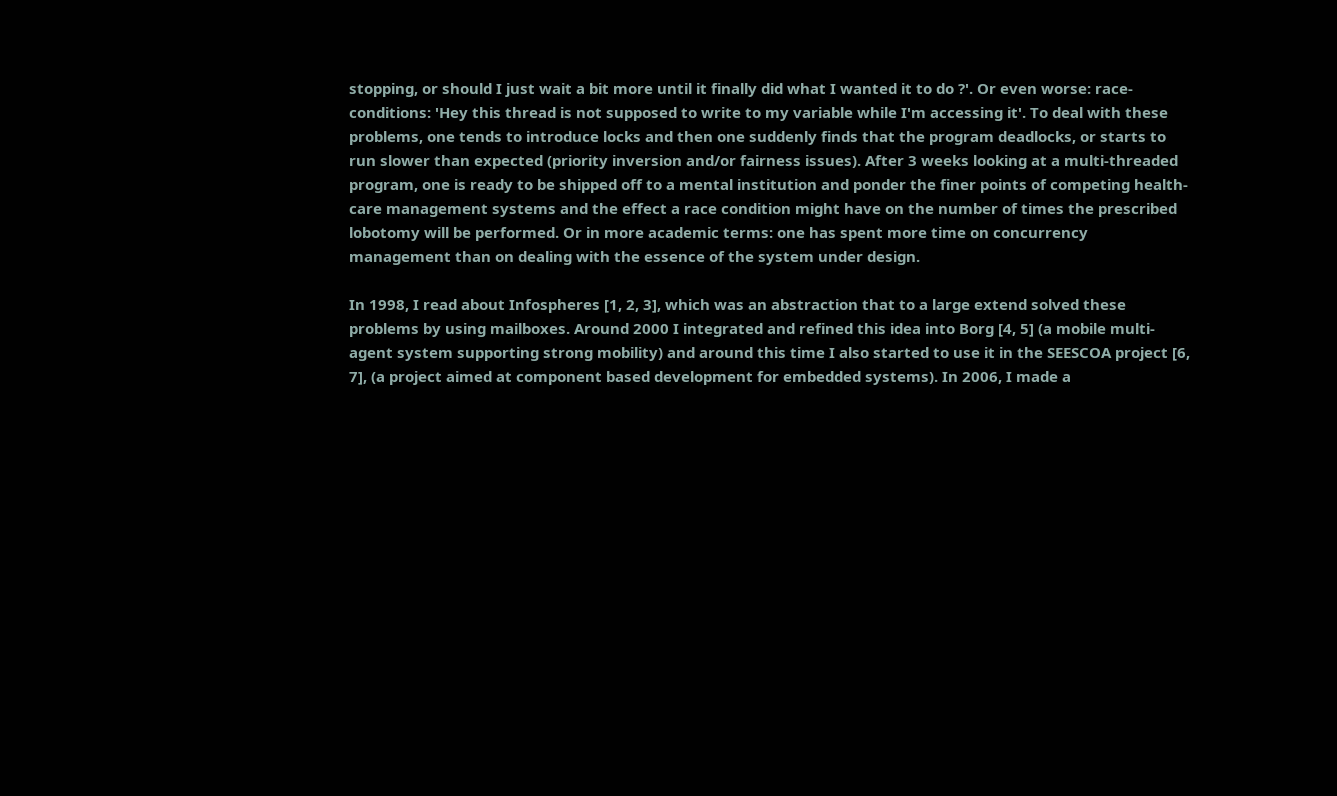stopping, or should I just wait a bit more until it finally did what I wanted it to do ?'. Or even worse: race-conditions: 'Hey this thread is not supposed to write to my variable while I'm accessing it'. To deal with these problems, one tends to introduce locks and then one suddenly finds that the program deadlocks, or starts to run slower than expected (priority inversion and/or fairness issues). After 3 weeks looking at a multi-threaded program, one is ready to be shipped off to a mental institution and ponder the finer points of competing health-care management systems and the effect a race condition might have on the number of times the prescribed lobotomy will be performed. Or in more academic terms: one has spent more time on concurrency management than on dealing with the essence of the system under design.

In 1998, I read about Infospheres [1, 2, 3], which was an abstraction that to a large extend solved these problems by using mailboxes. Around 2000 I integrated and refined this idea into Borg [4, 5] (a mobile multi-agent system supporting strong mobility) and around this time I also started to use it in the SEESCOA project [6, 7], (a project aimed at component based development for embedded systems). In 2006, I made a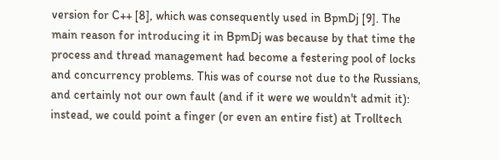version for C++ [8], which was consequently used in BpmDj [9]. The main reason for introducing it in BpmDj was because by that time the process and thread management had become a festering pool of locks and concurrency problems. This was of course not due to the Russians, and certainly not our own fault (and if it were we wouldn't admit it): instead, we could point a finger (or even an entire fist) at Trolltech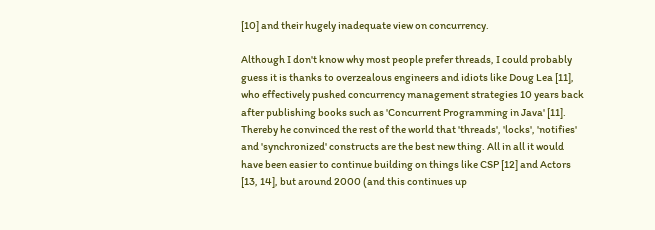[10] and their hugely inadequate view on concurrency.

Although I don't know why most people prefer threads, I could probably guess it is thanks to overzealous engineers and idiots like Doug Lea [11], who effectively pushed concurrency management strategies 10 years back after publishing books such as 'Concurrent Programming in Java' [11]. Thereby he convinced the rest of the world that 'threads', 'locks', 'notifies' and 'synchronized' constructs are the best new thing. All in all it would have been easier to continue building on things like CSP [12] and Actors [13, 14], but around 2000 (and this continues up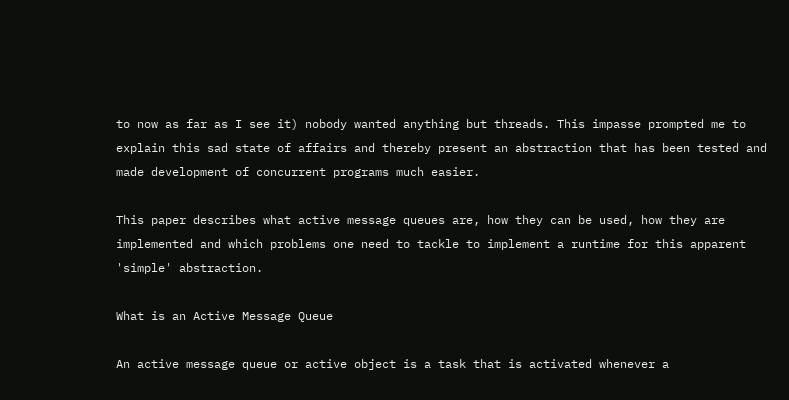to now as far as I see it) nobody wanted anything but threads. This impasse prompted me to explain this sad state of affairs and thereby present an abstraction that has been tested and made development of concurrent programs much easier.

This paper describes what active message queues are, how they can be used, how they are implemented and which problems one need to tackle to implement a runtime for this apparent 'simple' abstraction.

What is an Active Message Queue

An active message queue or active object is a task that is activated whenever a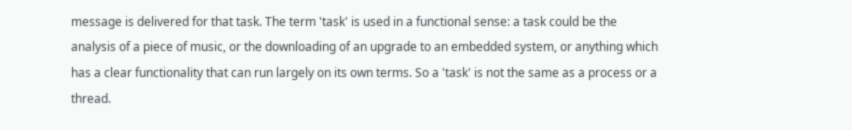message is delivered for that task. The term 'task' is used in a functional sense: a task could be the analysis of a piece of music, or the downloading of an upgrade to an embedded system, or anything which has a clear functionality that can run largely on its own terms. So a 'task' is not the same as a process or a thread.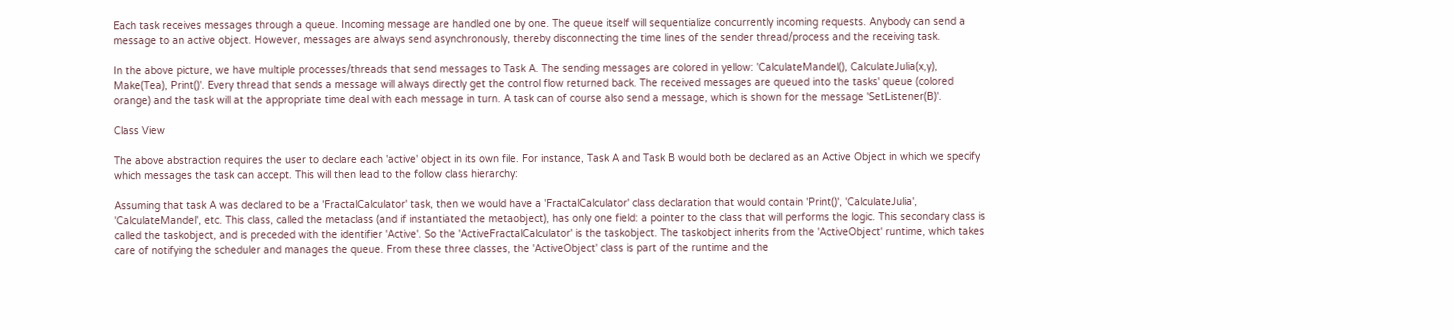Each task receives messages through a queue. Incoming message are handled one by one. The queue itself will sequentialize concurrently incoming requests. Anybody can send a message to an active object. However, messages are always send asynchronously, thereby disconnecting the time lines of the sender thread/process and the receiving task.

In the above picture, we have multiple processes/threads that send messages to Task A. The sending messages are colored in yellow: 'CalculateMandel(), CalculateJulia(x,y), Make(Tea), Print()'. Every thread that sends a message will always directly get the control flow returned back. The received messages are queued into the tasks' queue (colored orange) and the task will at the appropriate time deal with each message in turn. A task can of course also send a message, which is shown for the message 'SetListener(B)'.

Class View

The above abstraction requires the user to declare each 'active' object in its own file. For instance, Task A and Task B would both be declared as an Active Object in which we specify which messages the task can accept. This will then lead to the follow class hierarchy:

Assuming that task A was declared to be a 'FractalCalculator' task, then we would have a 'FractalCalculator' class declaration that would contain 'Print()', 'CalculateJulia', 'CalculateMandel', etc. This class, called the metaclass (and if instantiated the metaobject), has only one field: a pointer to the class that will performs the logic. This secondary class is called the taskobject, and is preceded with the identifier 'Active'. So the 'ActiveFractalCalculator' is the taskobject. The taskobject inherits from the 'ActiveObject' runtime, which takes care of notifying the scheduler and manages the queue. From these three classes, the 'ActiveObject' class is part of the runtime and the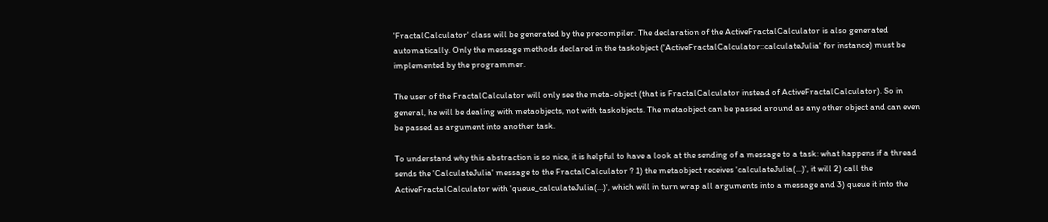'FractalCalculator' class will be generated by the precompiler. The declaration of the ActiveFractalCalculator is also generated automatically. Only the message methods declared in the taskobject ('ActiveFractalCalculator::calculateJulia' for instance) must be implemented by the programmer.

The user of the FractalCalculator will only see the meta-object (that is FractalCalculator instead of ActiveFractalCalculator). So in general, he will be dealing with metaobjects, not with taskobjects. The metaobject can be passed around as any other object and can even be passed as argument into another task.

To understand why this abstraction is so nice, it is helpful to have a look at the sending of a message to a task: what happens if a thread sends the 'CalculateJulia' message to the FractalCalculator ? 1) the metaobject receives 'calculateJulia(...)', it will 2) call the ActiveFractalCalculator with 'queue_calculateJulia(...)', which will in turn wrap all arguments into a message and 3) queue it into the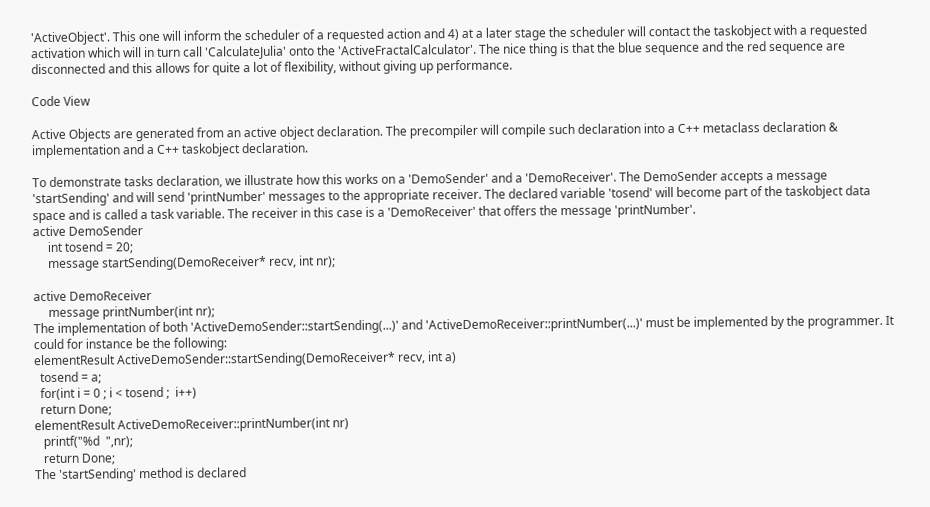'ActiveObject'. This one will inform the scheduler of a requested action and 4) at a later stage the scheduler will contact the taskobject with a requested activation which will in turn call 'CalculateJulia' onto the 'ActiveFractalCalculator'. The nice thing is that the blue sequence and the red sequence are disconnected and this allows for quite a lot of flexibility, without giving up performance.

Code View

Active Objects are generated from an active object declaration. The precompiler will compile such declaration into a C++ metaclass declaration & implementation and a C++ taskobject declaration.

To demonstrate tasks declaration, we illustrate how this works on a 'DemoSender' and a 'DemoReceiver'. The DemoSender accepts a message 'startSending' and will send 'printNumber' messages to the appropriate receiver. The declared variable 'tosend' will become part of the taskobject data space and is called a task variable. The receiver in this case is a 'DemoReceiver' that offers the message 'printNumber'.
active DemoSender
     int tosend = 20;
     message startSending(DemoReceiver* recv, int nr);

active DemoReceiver
     message printNumber(int nr);
The implementation of both 'ActiveDemoSender::startSending(...)' and 'ActiveDemoReceiver::printNumber(...)' must be implemented by the programmer. It could for instance be the following:
elementResult ActiveDemoSender::startSending(DemoReceiver* recv, int a)
  tosend = a;
  for(int i = 0 ; i < tosend ;  i++)
  return Done;
elementResult ActiveDemoReceiver::printNumber(int nr)
   printf("%d  ",nr);
   return Done;
The 'startSending' method is declared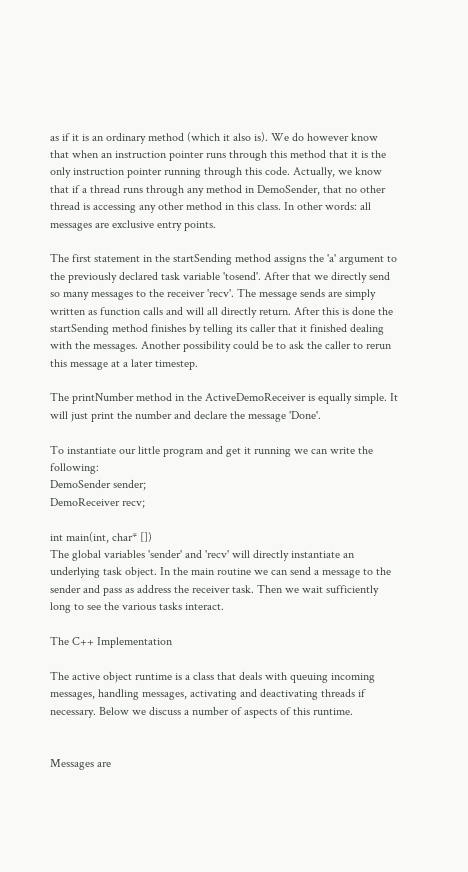as if it is an ordinary method (which it also is). We do however know that when an instruction pointer runs through this method that it is the only instruction pointer running through this code. Actually, we know that if a thread runs through any method in DemoSender, that no other thread is accessing any other method in this class. In other words: all messages are exclusive entry points.

The first statement in the startSending method assigns the 'a' argument to the previously declared task variable 'tosend'. After that we directly send so many messages to the receiver 'recv'. The message sends are simply written as function calls and will all directly return. After this is done the startSending method finishes by telling its caller that it finished dealing with the messages. Another possibility could be to ask the caller to rerun this message at a later timestep.

The printNumber method in the ActiveDemoReceiver is equally simple. It will just print the number and declare the message 'Done'.

To instantiate our little program and get it running we can write the following:
DemoSender sender;
DemoReceiver recv;

int main(int, char* [])
The global variables 'sender' and 'recv' will directly instantiate an underlying task object. In the main routine we can send a message to the sender and pass as address the receiver task. Then we wait sufficiently long to see the various tasks interact.

The C++ Implementation

The active object runtime is a class that deals with queuing incoming messages, handling messages, activating and deactivating threads if necessary. Below we discuss a number of aspects of this runtime.


Messages are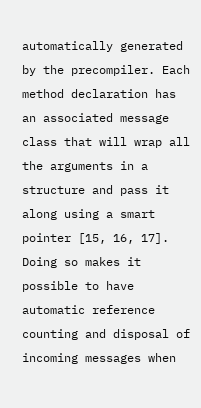automatically generated by the precompiler. Each method declaration has an associated message class that will wrap all the arguments in a structure and pass it along using a smart pointer [15, 16, 17]. Doing so makes it possible to have automatic reference counting and disposal of incoming messages when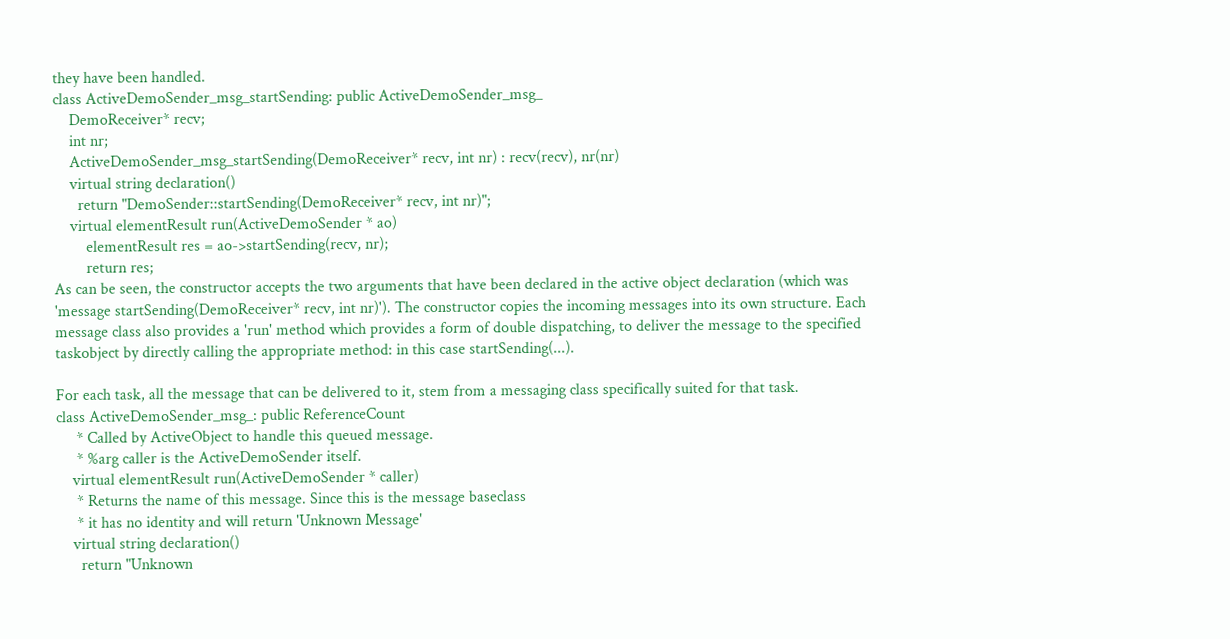they have been handled.
class ActiveDemoSender_msg_startSending: public ActiveDemoSender_msg_
    DemoReceiver* recv;
    int nr;
    ActiveDemoSender_msg_startSending(DemoReceiver* recv, int nr) : recv(recv), nr(nr)
    virtual string declaration()
      return "DemoSender::startSending(DemoReceiver* recv, int nr)";
    virtual elementResult run(ActiveDemoSender * ao)
        elementResult res = ao->startSending(recv, nr);
        return res;
As can be seen, the constructor accepts the two arguments that have been declared in the active object declaration (which was 'message startSending(DemoReceiver* recv, int nr)'). The constructor copies the incoming messages into its own structure. Each message class also provides a 'run' method which provides a form of double dispatching, to deliver the message to the specified taskobject by directly calling the appropriate method: in this case startSending(...).

For each task, all the message that can be delivered to it, stem from a messaging class specifically suited for that task.
class ActiveDemoSender_msg_: public ReferenceCount
     * Called by ActiveObject to handle this queued message.
     * %arg caller is the ActiveDemoSender itself.
    virtual elementResult run(ActiveDemoSender * caller)
     * Returns the name of this message. Since this is the message baseclass
     * it has no identity and will return 'Unknown Message'
    virtual string declaration()
      return "Unknown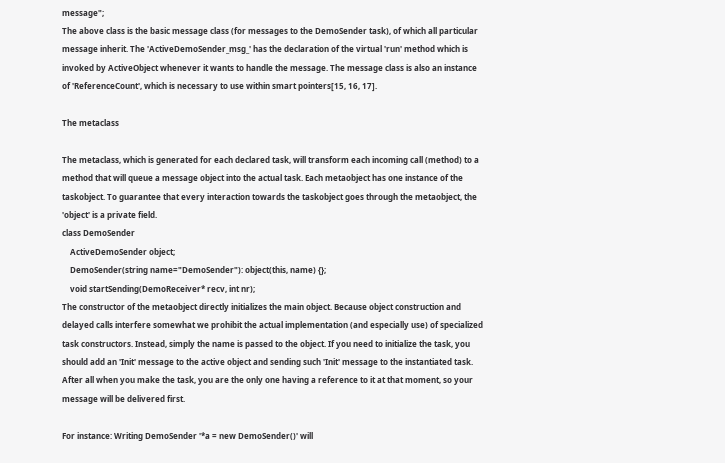message";
The above class is the basic message class (for messages to the DemoSender task), of which all particular message inherit. The 'ActiveDemoSender_msg_' has the declaration of the virtual 'run' method which is invoked by ActiveObject whenever it wants to handle the message. The message class is also an instance of 'ReferenceCount', which is necessary to use within smart pointers[15, 16, 17].

The metaclass

The metaclass, which is generated for each declared task, will transform each incoming call (method) to a method that will queue a message object into the actual task. Each metaobject has one instance of the taskobject. To guarantee that every interaction towards the taskobject goes through the metaobject, the 'object' is a private field.
class DemoSender
    ActiveDemoSender object;
    DemoSender(string name="DemoSender"): object(this, name) {};
    void startSending(DemoReceiver* recv, int nr);
The constructor of the metaobject directly initializes the main object. Because object construction and delayed calls interfere somewhat we prohibit the actual implementation (and especially use) of specialized task constructors. Instead, simply the name is passed to the object. If you need to initialize the task, you should add an 'Init' message to the active object and sending such 'Init' message to the instantiated task. After all when you make the task, you are the only one having a reference to it at that moment, so your message will be delivered first.

For instance: Writing DemoSender '*a = new DemoSender()' will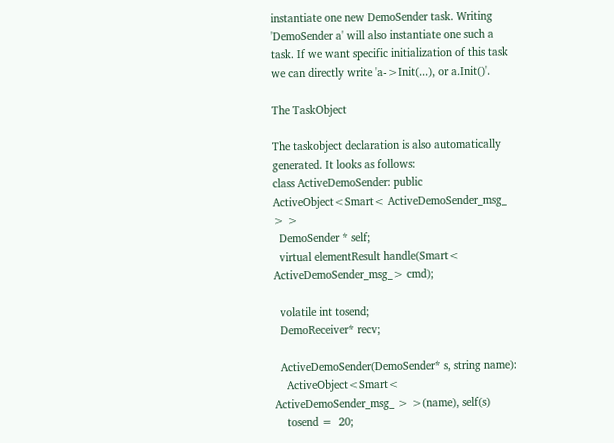instantiate one new DemoSender task. Writing 'DemoSender a' will also instantiate one such a task. If we want specific initialization of this task we can directly write 'a->Init(...), or a.Init()'.

The TaskObject

The taskobject declaration is also automatically generated. It looks as follows:
class ActiveDemoSender: public ActiveObject<Smart< ActiveDemoSender_msg_ > >
  DemoSender * self;
  virtual elementResult handle(Smart< ActiveDemoSender_msg_> cmd);

  volatile int tosend;
  DemoReceiver* recv;

  ActiveDemoSender(DemoSender* s, string name):
    ActiveObject<Smart< ActiveDemoSender_msg_ > >(name), self(s)
    tosend =  20;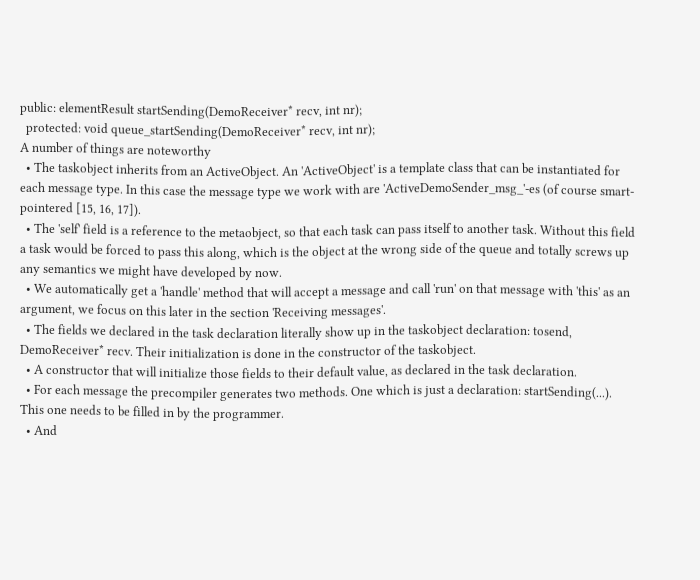public: elementResult startSending(DemoReceiver* recv, int nr);
  protected: void queue_startSending(DemoReceiver* recv, int nr);
A number of things are noteworthy
  • The taskobject inherits from an ActiveObject. An 'ActiveObject' is a template class that can be instantiated for each message type. In this case the message type we work with are 'ActiveDemoSender_msg_'-es (of course smart-pointered [15, 16, 17]).
  • The 'self' field is a reference to the metaobject, so that each task can pass itself to another task. Without this field a task would be forced to pass this along, which is the object at the wrong side of the queue and totally screws up any semantics we might have developed by now.
  • We automatically get a 'handle' method that will accept a message and call 'run' on that message with 'this' as an argument, we focus on this later in the section 'Receiving messages'.
  • The fields we declared in the task declaration literally show up in the taskobject declaration: tosend, DemoReceiver* recv. Their initialization is done in the constructor of the taskobject.
  • A constructor that will initialize those fields to their default value, as declared in the task declaration.
  • For each message the precompiler generates two methods. One which is just a declaration: startSending(...). This one needs to be filled in by the programmer.
  • And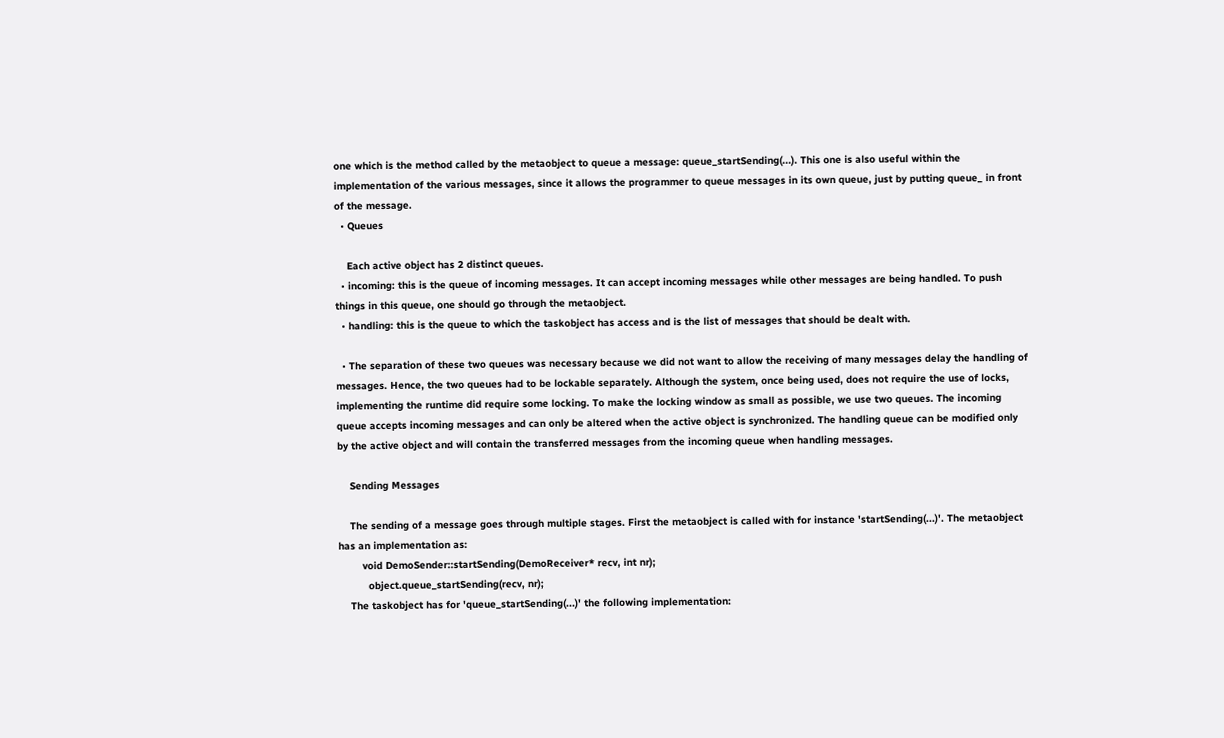one which is the method called by the metaobject to queue a message: queue_startSending(...). This one is also useful within the implementation of the various messages, since it allows the programmer to queue messages in its own queue, just by putting queue_ in front of the message.
  • Queues

    Each active object has 2 distinct queues.
  • incoming: this is the queue of incoming messages. It can accept incoming messages while other messages are being handled. To push things in this queue, one should go through the metaobject.
  • handling: this is the queue to which the taskobject has access and is the list of messages that should be dealt with.

  • The separation of these two queues was necessary because we did not want to allow the receiving of many messages delay the handling of messages. Hence, the two queues had to be lockable separately. Although the system, once being used, does not require the use of locks, implementing the runtime did require some locking. To make the locking window as small as possible, we use two queues. The incoming queue accepts incoming messages and can only be altered when the active object is synchronized. The handling queue can be modified only by the active object and will contain the transferred messages from the incoming queue when handling messages.

    Sending Messages

    The sending of a message goes through multiple stages. First the metaobject is called with for instance 'startSending(...)'. The metaobject has an implementation as:
        void DemoSender::startSending(DemoReceiver* recv, int nr);
          object.queue_startSending(recv, nr);
    The taskobject has for 'queue_startSending(...)' the following implementation: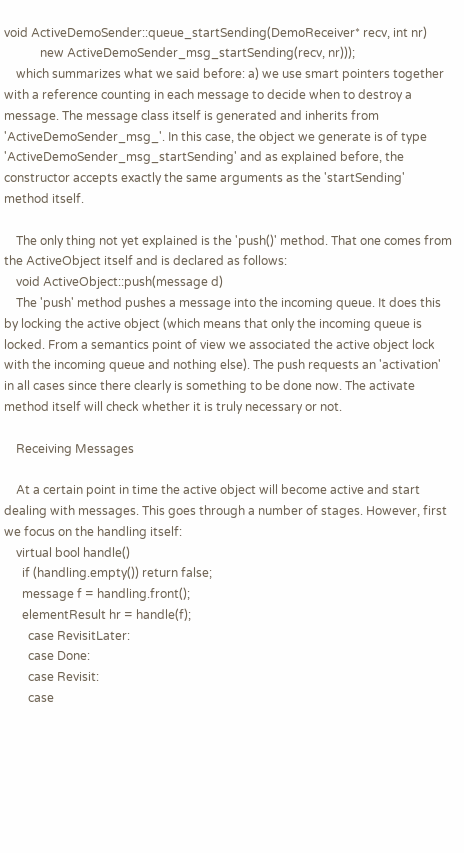void ActiveDemoSender::queue_startSending(DemoReceiver* recv, int nr)
            new ActiveDemoSender_msg_startSending(recv, nr)));
    which summarizes what we said before: a) we use smart pointers together with a reference counting in each message to decide when to destroy a message. The message class itself is generated and inherits from 'ActiveDemoSender_msg_'. In this case, the object we generate is of type 'ActiveDemoSender_msg_startSending' and as explained before, the constructor accepts exactly the same arguments as the 'startSending' method itself.

    The only thing not yet explained is the 'push()' method. That one comes from the ActiveObject itself and is declared as follows:
    void ActiveObject::push(message d)
    The 'push' method pushes a message into the incoming queue. It does this by locking the active object (which means that only the incoming queue is locked. From a semantics point of view we associated the active object lock with the incoming queue and nothing else). The push requests an 'activation' in all cases since there clearly is something to be done now. The activate method itself will check whether it is truly necessary or not.

    Receiving Messages

    At a certain point in time the active object will become active and start dealing with messages. This goes through a number of stages. However, first we focus on the handling itself:
    virtual bool handle()
      if (handling.empty()) return false;
      message f = handling.front();
      elementResult hr = handle(f);
        case RevisitLater:
        case Done:
        case Revisit:
        case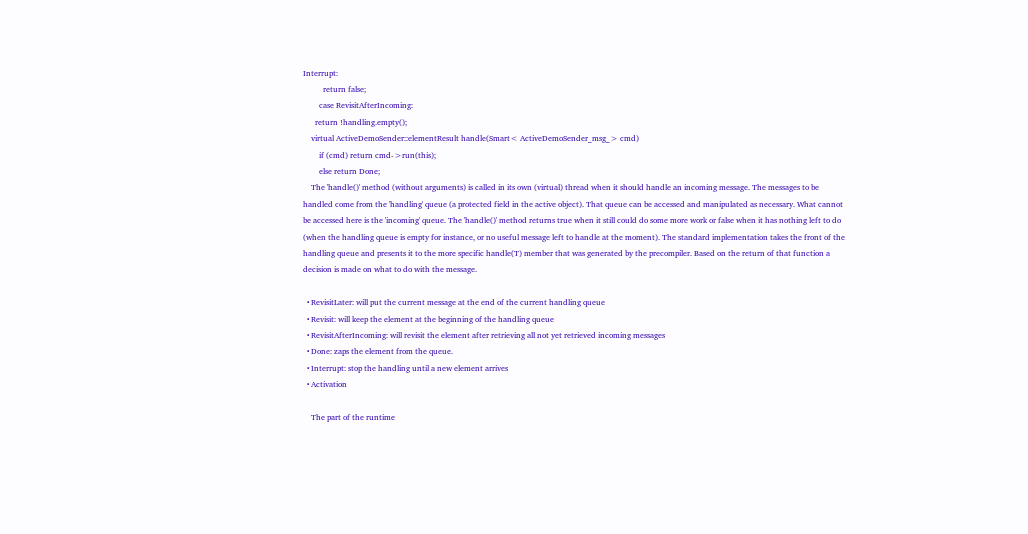Interrupt:
          return false;
        case RevisitAfterIncoming:
      return !handling.empty();
    virtual ActiveDemoSender::elementResult handle(Smart< ActiveDemoSender_msg_> cmd)
        if (cmd) return cmd->run(this);
        else return Done;
    The 'handle()' method (without arguments) is called in its own (virtual) thread when it should handle an incoming message. The messages to be handled come from the 'handling' queue (a protected field in the active object). That queue can be accessed and manipulated as necessary. What cannot be accessed here is the 'incoming' queue. The 'handle()' method returns true when it still could do some more work or false when it has nothing left to do (when the handling queue is empty for instance, or no useful message left to handle at the moment). The standard implementation takes the front of the handling queue and presents it to the more specific handle(T) member that was generated by the precompiler. Based on the return of that function a decision is made on what to do with the message.

  • RevisitLater: will put the current message at the end of the current handling queue
  • Revisit: will keep the element at the beginning of the handling queue
  • RevisitAfterIncoming: will revisit the element after retrieving all not yet retrieved incoming messages
  • Done: zaps the element from the queue.
  • Interrupt: stop the handling until a new element arrives
  • Activation

    The part of the runtime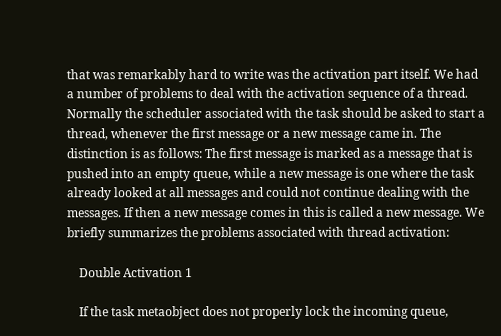that was remarkably hard to write was the activation part itself. We had a number of problems to deal with the activation sequence of a thread. Normally the scheduler associated with the task should be asked to start a thread, whenever the first message or a new message came in. The distinction is as follows: The first message is marked as a message that is pushed into an empty queue, while a new message is one where the task already looked at all messages and could not continue dealing with the messages. If then a new message comes in this is called a new message. We briefly summarizes the problems associated with thread activation:

    Double Activation 1

    If the task metaobject does not properly lock the incoming queue,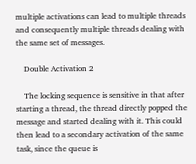multiple activations can lead to multiple threads and consequently multiple threads dealing with the same set of messages.

    Double Activation 2

    The locking sequence is sensitive in that after starting a thread, the thread directly popped the message and started dealing with it. This could then lead to a secondary activation of the same task, since the queue is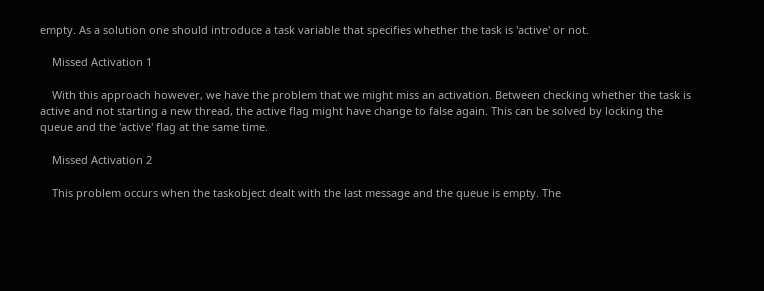empty. As a solution one should introduce a task variable that specifies whether the task is 'active' or not.

    Missed Activation 1

    With this approach however, we have the problem that we might miss an activation. Between checking whether the task is active and not starting a new thread, the active flag might have change to false again. This can be solved by locking the queue and the 'active' flag at the same time.

    Missed Activation 2

    This problem occurs when the taskobject dealt with the last message and the queue is empty. The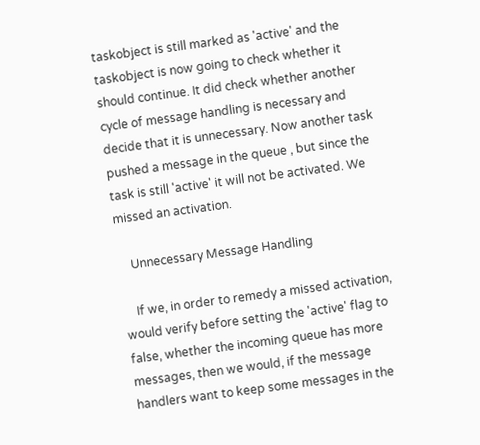taskobject is still marked as 'active' and the taskobject is now going to check whether it should continue. It did check whether another cycle of message handling is necessary and decide that it is unnecessary. Now another task pushed a message in the queue , but since the task is still 'active' it will not be activated. We missed an activation.

    Unnecessary Message Handling

    If we, in order to remedy a missed activation, would verify before setting the 'active' flag to false, whether the incoming queue has more messages, then we would, if the message handlers want to keep some messages in the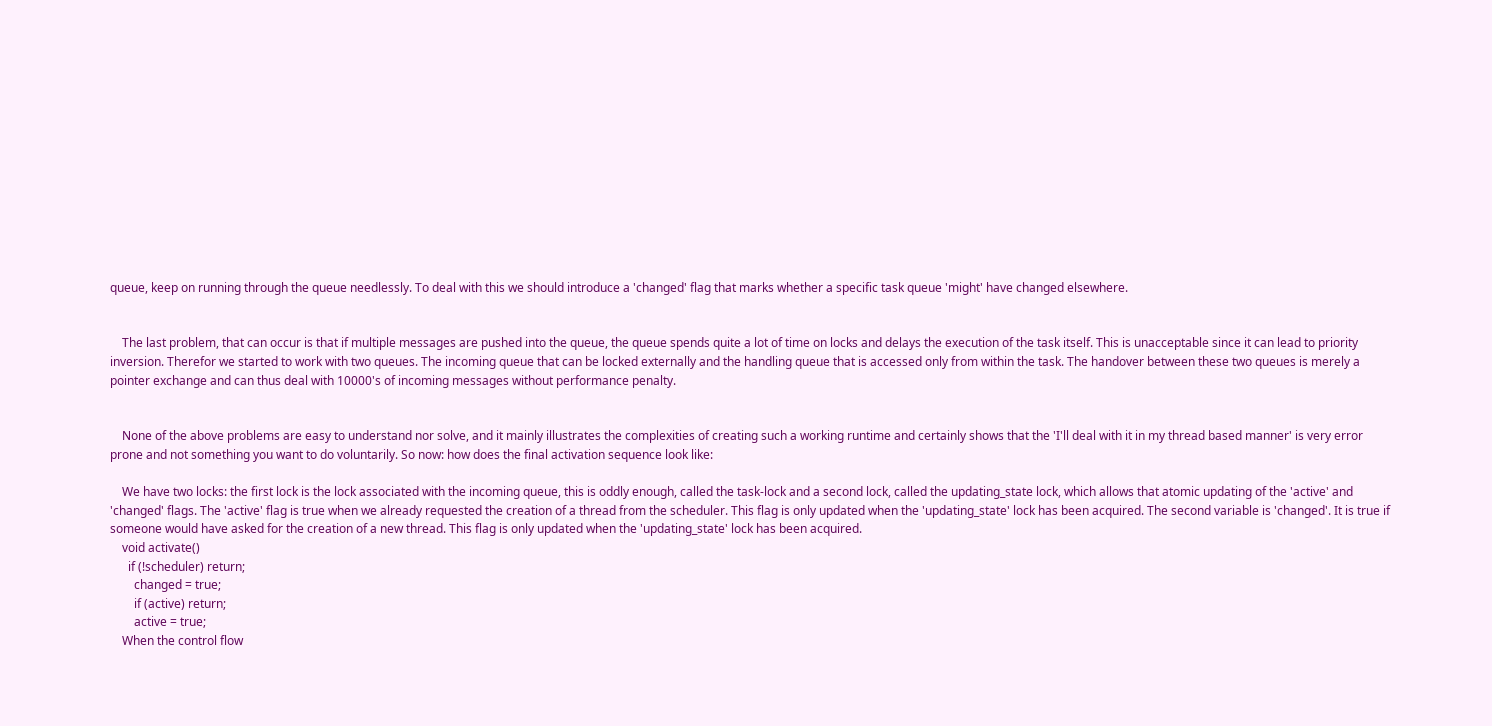queue, keep on running through the queue needlessly. To deal with this we should introduce a 'changed' flag that marks whether a specific task queue 'might' have changed elsewhere.


    The last problem, that can occur is that if multiple messages are pushed into the queue, the queue spends quite a lot of time on locks and delays the execution of the task itself. This is unacceptable since it can lead to priority inversion. Therefor we started to work with two queues. The incoming queue that can be locked externally and the handling queue that is accessed only from within the task. The handover between these two queues is merely a pointer exchange and can thus deal with 10000's of incoming messages without performance penalty.


    None of the above problems are easy to understand nor solve, and it mainly illustrates the complexities of creating such a working runtime and certainly shows that the 'I'll deal with it in my thread based manner' is very error prone and not something you want to do voluntarily. So now: how does the final activation sequence look like:

    We have two locks: the first lock is the lock associated with the incoming queue, this is oddly enough, called the task-lock and a second lock, called the updating_state lock, which allows that atomic updating of the 'active' and 'changed' flags. The 'active' flag is true when we already requested the creation of a thread from the scheduler. This flag is only updated when the 'updating_state' lock has been acquired. The second variable is 'changed'. It is true if someone would have asked for the creation of a new thread. This flag is only updated when the 'updating_state' lock has been acquired.
    void activate()
      if (!scheduler) return;
        changed = true;
        if (active) return;
        active = true;
    When the control flow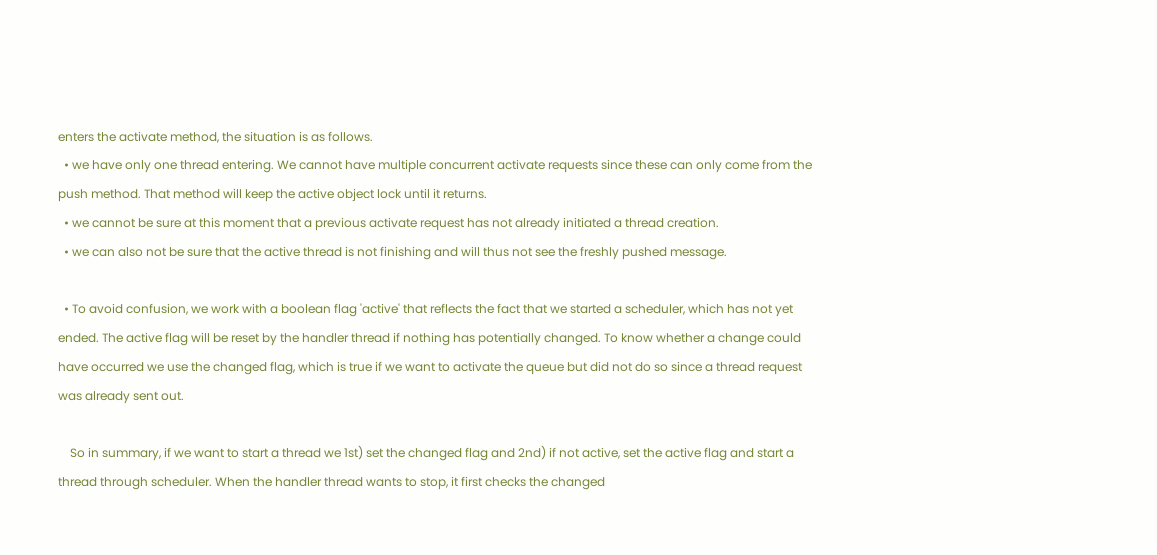enters the activate method, the situation is as follows.
  • we have only one thread entering. We cannot have multiple concurrent activate requests since these can only come from the push method. That method will keep the active object lock until it returns.
  • we cannot be sure at this moment that a previous activate request has not already initiated a thread creation.
  • we can also not be sure that the active thread is not finishing and will thus not see the freshly pushed message.

  • To avoid confusion, we work with a boolean flag 'active' that reflects the fact that we started a scheduler, which has not yet ended. The active flag will be reset by the handler thread if nothing has potentially changed. To know whether a change could have occurred we use the changed flag, which is true if we want to activate the queue but did not do so since a thread request was already sent out.

    So in summary, if we want to start a thread we 1st) set the changed flag and 2nd) if not active, set the active flag and start a thread through scheduler. When the handler thread wants to stop, it first checks the changed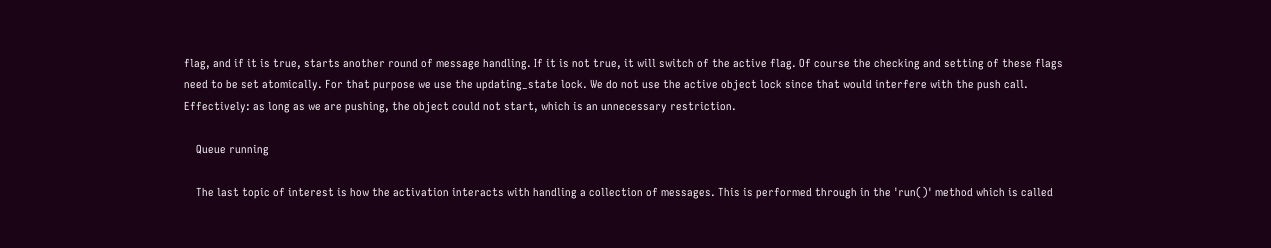flag, and if it is true, starts another round of message handling. If it is not true, it will switch of the active flag. Of course the checking and setting of these flags need to be set atomically. For that purpose we use the updating_state lock. We do not use the active object lock since that would interfere with the push call. Effectively: as long as we are pushing, the object could not start, which is an unnecessary restriction.

    Queue running

    The last topic of interest is how the activation interacts with handling a collection of messages. This is performed through in the 'run()' method which is called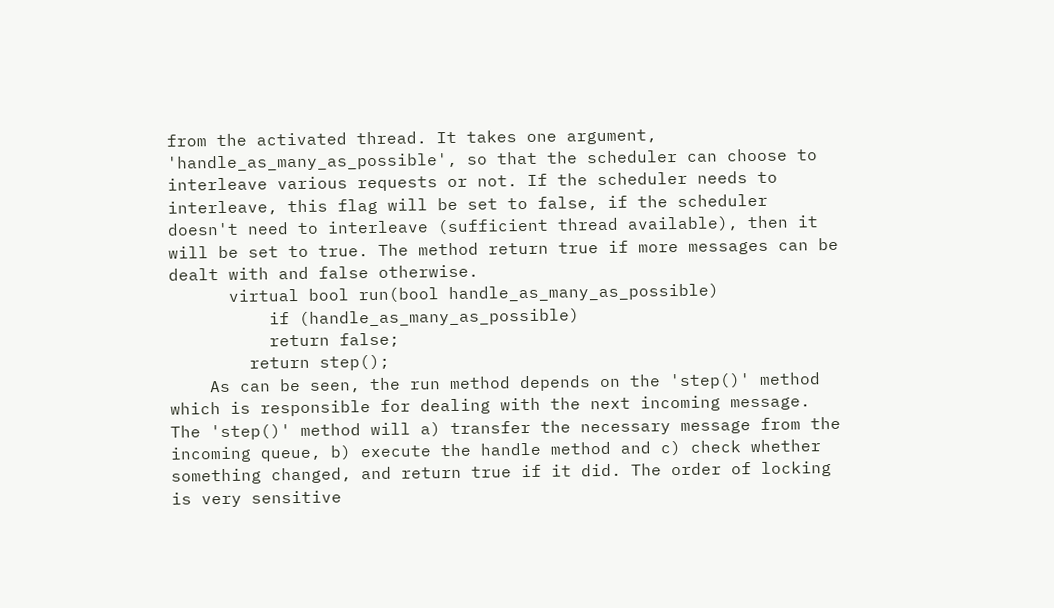from the activated thread. It takes one argument, 'handle_as_many_as_possible', so that the scheduler can choose to interleave various requests or not. If the scheduler needs to interleave, this flag will be set to false, if the scheduler doesn't need to interleave (sufficient thread available), then it will be set to true. The method return true if more messages can be dealt with and false otherwise.
      virtual bool run(bool handle_as_many_as_possible)
          if (handle_as_many_as_possible)
          return false;
        return step();
    As can be seen, the run method depends on the 'step()' method which is responsible for dealing with the next incoming message. The 'step()' method will a) transfer the necessary message from the incoming queue, b) execute the handle method and c) check whether something changed, and return true if it did. The order of locking is very sensitive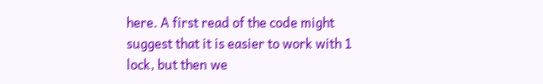here. A first read of the code might suggest that it is easier to work with 1 lock, but then we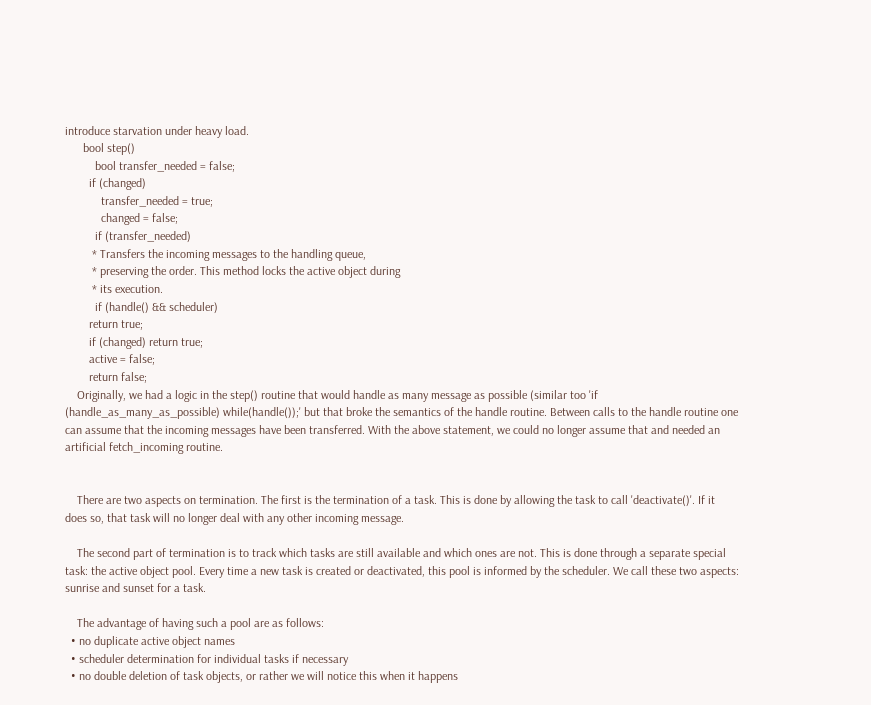introduce starvation under heavy load.
      bool step()
          bool transfer_needed = false;
        if (changed)
            transfer_needed = true;
            changed = false;
          if (transfer_needed)
         * Transfers the incoming messages to the handling queue,
         * preserving the order. This method locks the active object during
         * its execution.
          if (handle() && scheduler)
        return true;
        if (changed) return true;
        active = false;
        return false;
    Originally, we had a logic in the step() routine that would handle as many message as possible (similar too 'if (handle_as_many_as_possible) while(handle());' but that broke the semantics of the handle routine. Between calls to the handle routine one can assume that the incoming messages have been transferred. With the above statement, we could no longer assume that and needed an artificial fetch_incoming routine.


    There are two aspects on termination. The first is the termination of a task. This is done by allowing the task to call 'deactivate()'. If it does so, that task will no longer deal with any other incoming message.

    The second part of termination is to track which tasks are still available and which ones are not. This is done through a separate special task: the active object pool. Every time a new task is created or deactivated, this pool is informed by the scheduler. We call these two aspects: sunrise and sunset for a task.

    The advantage of having such a pool are as follows:
  • no duplicate active object names
  • scheduler determination for individual tasks if necessary
  • no double deletion of task objects, or rather we will notice this when it happens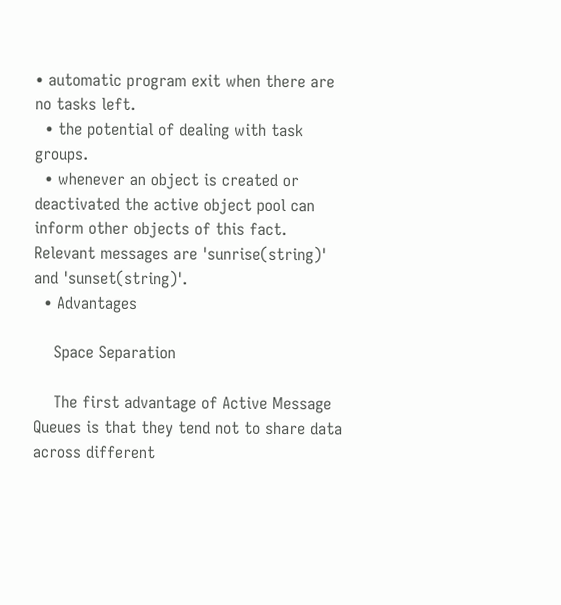• automatic program exit when there are no tasks left.
  • the potential of dealing with task groups.
  • whenever an object is created or deactivated the active object pool can inform other objects of this fact. Relevant messages are 'sunrise(string)' and 'sunset(string)'.
  • Advantages

    Space Separation

    The first advantage of Active Message Queues is that they tend not to share data across different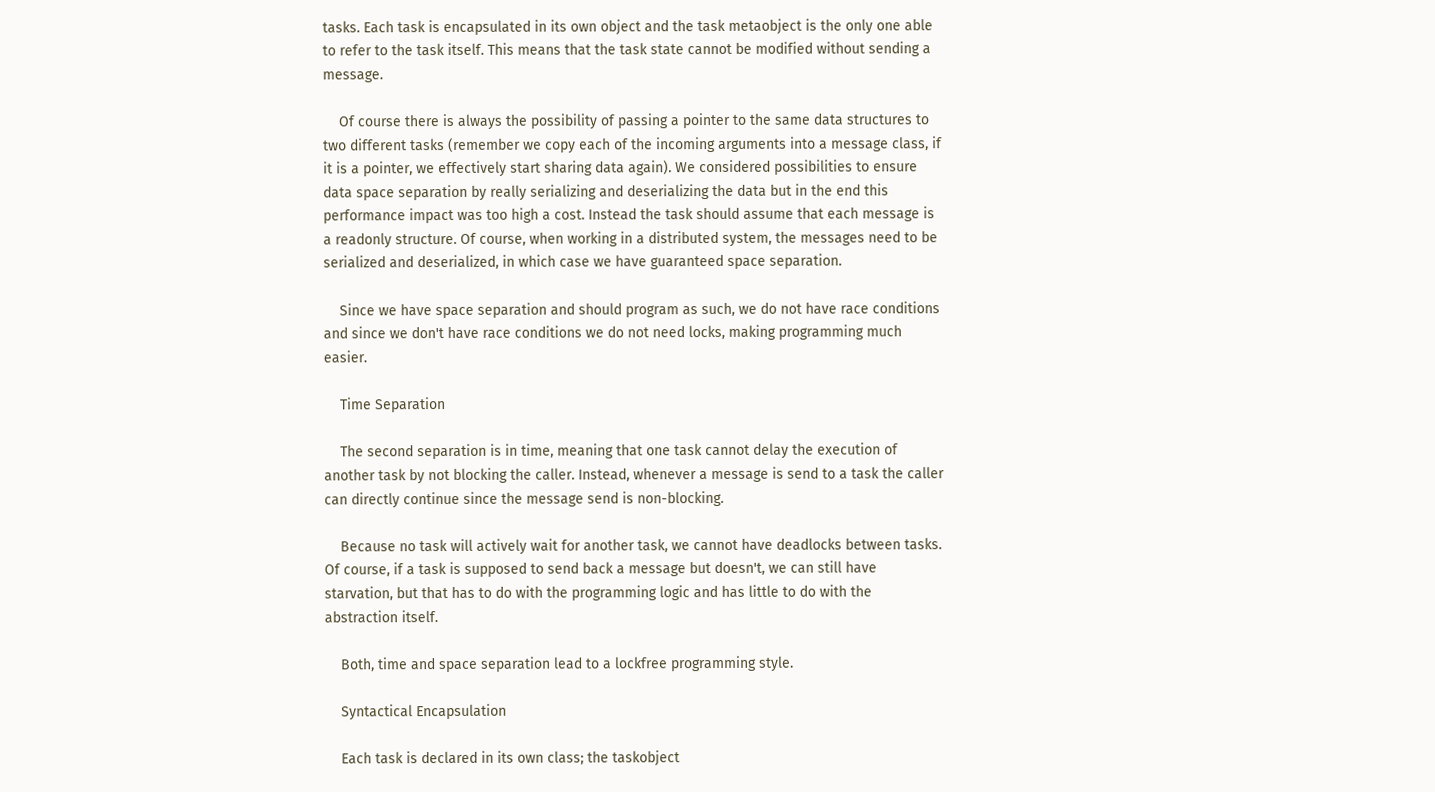tasks. Each task is encapsulated in its own object and the task metaobject is the only one able to refer to the task itself. This means that the task state cannot be modified without sending a message.

    Of course there is always the possibility of passing a pointer to the same data structures to two different tasks (remember we copy each of the incoming arguments into a message class, if it is a pointer, we effectively start sharing data again). We considered possibilities to ensure data space separation by really serializing and deserializing the data but in the end this performance impact was too high a cost. Instead the task should assume that each message is a readonly structure. Of course, when working in a distributed system, the messages need to be serialized and deserialized, in which case we have guaranteed space separation.

    Since we have space separation and should program as such, we do not have race conditions and since we don't have race conditions we do not need locks, making programming much easier.

    Time Separation

    The second separation is in time, meaning that one task cannot delay the execution of another task by not blocking the caller. Instead, whenever a message is send to a task the caller can directly continue since the message send is non-blocking.

    Because no task will actively wait for another task, we cannot have deadlocks between tasks. Of course, if a task is supposed to send back a message but doesn't, we can still have starvation, but that has to do with the programming logic and has little to do with the abstraction itself.

    Both, time and space separation lead to a lockfree programming style.

    Syntactical Encapsulation

    Each task is declared in its own class; the taskobject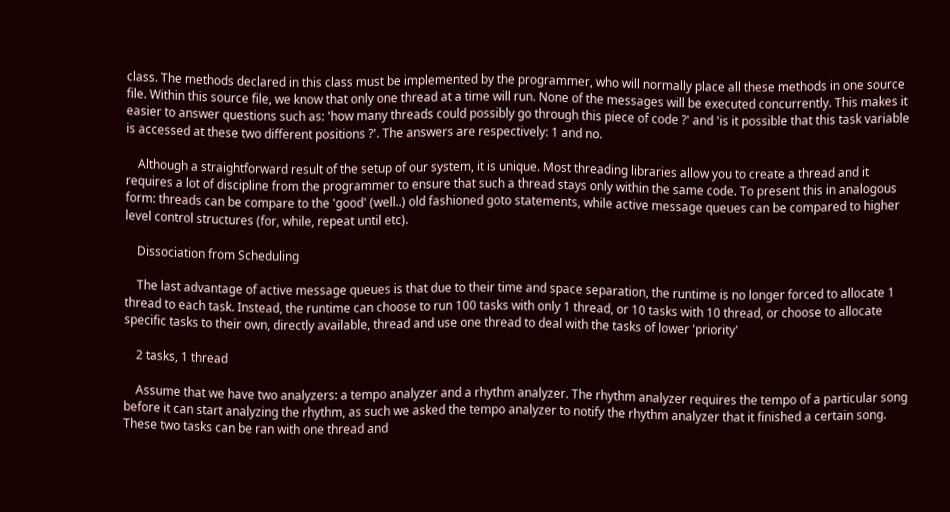class. The methods declared in this class must be implemented by the programmer, who will normally place all these methods in one source file. Within this source file, we know that only one thread at a time will run. None of the messages will be executed concurrently. This makes it easier to answer questions such as: 'how many threads could possibly go through this piece of code ?' and 'is it possible that this task variable is accessed at these two different positions ?'. The answers are respectively: 1 and no.

    Although a straightforward result of the setup of our system, it is unique. Most threading libraries allow you to create a thread and it requires a lot of discipline from the programmer to ensure that such a thread stays only within the same code. To present this in analogous form: threads can be compare to the 'good' (well..) old fashioned goto statements, while active message queues can be compared to higher level control structures (for, while, repeat until etc).

    Dissociation from Scheduling

    The last advantage of active message queues is that due to their time and space separation, the runtime is no longer forced to allocate 1 thread to each task. Instead, the runtime can choose to run 100 tasks with only 1 thread, or 10 tasks with 10 thread, or choose to allocate specific tasks to their own, directly available, thread and use one thread to deal with the tasks of lower 'priority'

    2 tasks, 1 thread

    Assume that we have two analyzers: a tempo analyzer and a rhythm analyzer. The rhythm analyzer requires the tempo of a particular song before it can start analyzing the rhythm, as such we asked the tempo analyzer to notify the rhythm analyzer that it finished a certain song. These two tasks can be ran with one thread and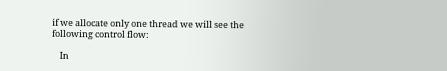if we allocate only one thread we will see the following control flow:

    In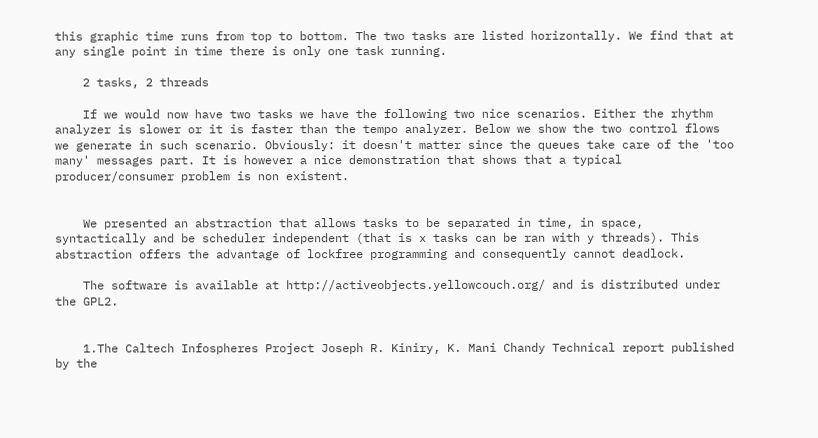this graphic time runs from top to bottom. The two tasks are listed horizontally. We find that at any single point in time there is only one task running.

    2 tasks, 2 threads

    If we would now have two tasks we have the following two nice scenarios. Either the rhythm analyzer is slower or it is faster than the tempo analyzer. Below we show the two control flows we generate in such scenario. Obviously: it doesn't matter since the queues take care of the 'too many' messages part. It is however a nice demonstration that shows that a typical producer/consumer problem is non existent.


    We presented an abstraction that allows tasks to be separated in time, in space, syntactically and be scheduler independent (that is x tasks can be ran with y threads). This abstraction offers the advantage of lockfree programming and consequently cannot deadlock.

    The software is available at http://activeobjects.yellowcouch.org/ and is distributed under the GPL2.


    1.The Caltech Infospheres Project Joseph R. Kiniry, K. Mani Chandy Technical report published by the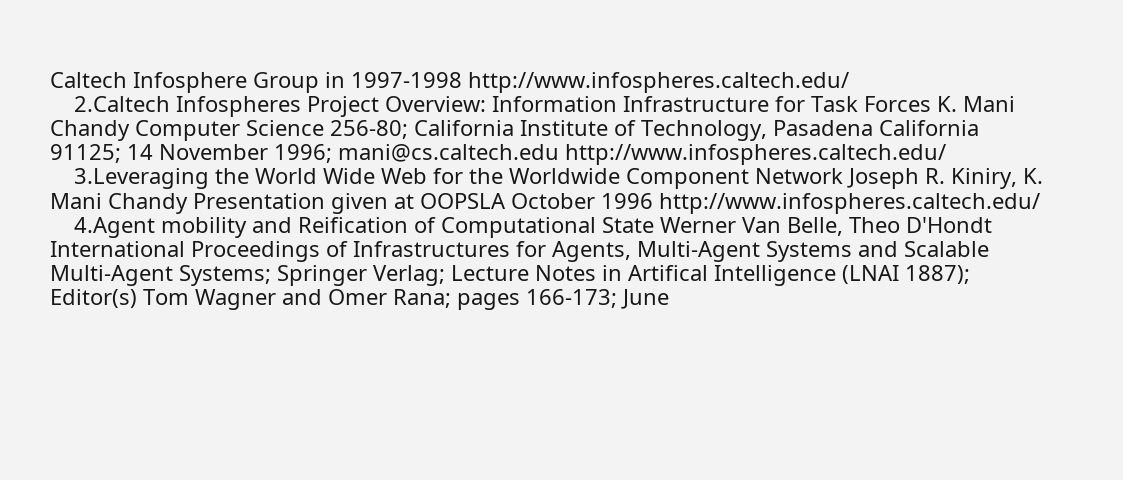Caltech Infosphere Group in 1997-1998 http://www.infospheres.caltech.edu/
    2.Caltech Infospheres Project Overview: Information Infrastructure for Task Forces K. Mani Chandy Computer Science 256-80; California Institute of Technology, Pasadena California 91125; 14 November 1996; mani@cs.caltech.edu http://www.infospheres.caltech.edu/
    3.Leveraging the World Wide Web for the Worldwide Component Network Joseph R. Kiniry, K. Mani Chandy Presentation given at OOPSLA October 1996 http://www.infospheres.caltech.edu/
    4.Agent mobility and Reification of Computational State Werner Van Belle, Theo D'Hondt International Proceedings of Infrastructures for Agents, Multi-Agent Systems and Scalable Multi-Agent Systems; Springer Verlag; Lecture Notes in Artifical Intelligence (LNAI 1887); Editor(s) Tom Wagner and Omer Rana; pages 166-173; June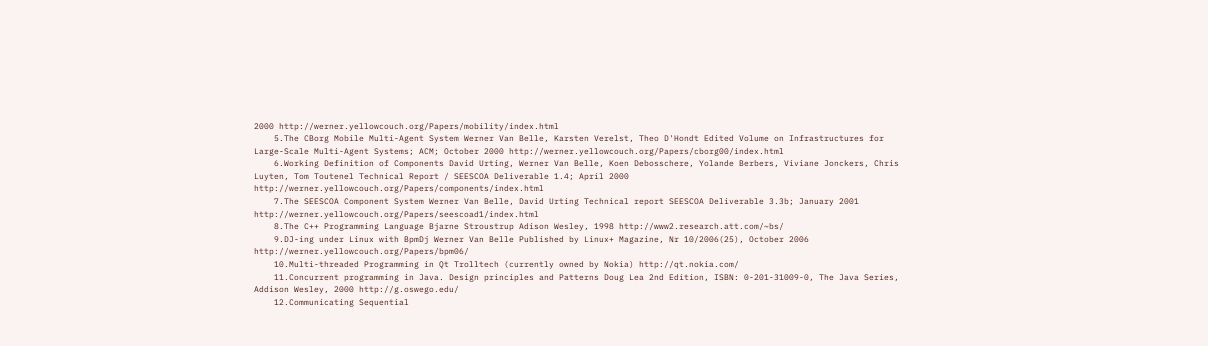2000 http://werner.yellowcouch.org/Papers/mobility/index.html
    5.The CBorg Mobile Multi-Agent System Werner Van Belle, Karsten Verelst, Theo D'Hondt Edited Volume on Infrastructures for Large-Scale Multi-Agent Systems; ACM; October 2000 http://werner.yellowcouch.org/Papers/cborg00/index.html
    6.Working Definition of Components David Urting, Werner Van Belle, Koen Debosschere, Yolande Berbers, Viviane Jonckers, Chris Luyten, Tom Toutenel Technical Report / SEESCOA Deliverable 1.4; April 2000 http://werner.yellowcouch.org/Papers/components/index.html
    7.The SEESCOA Component System Werner Van Belle, David Urting Technical report SEESCOA Deliverable 3.3b; January 2001 http://werner.yellowcouch.org/Papers/seescoad1/index.html
    8.The C++ Programming Language Bjarne Stroustrup Adison Wesley, 1998 http://www2.research.att.com/~bs/
    9.DJ-ing under Linux with BpmDj Werner Van Belle Published by Linux+ Magazine, Nr 10/2006(25), October 2006 http://werner.yellowcouch.org/Papers/bpm06/
    10.Multi-threaded Programming in Qt Trolltech (currently owned by Nokia) http://qt.nokia.com/
    11.Concurrent programming in Java. Design principles and Patterns Doug Lea 2nd Edition, ISBN: 0-201-31009-0, The Java Series, Addison Wesley, 2000 http://g.oswego.edu/
    12.Communicating Sequential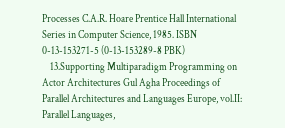Processes C.A.R. Hoare Prentice Hall International Series in Computer Science, 1985. ISBN 0-13-153271-5 (0-13-153289-8 PBK)
    13.Supporting Multiparadigm Programming on Actor Architectures Gul Agha Proceedings of Parallel Architectures and Languages Europe, vol.II: Parallel Languages,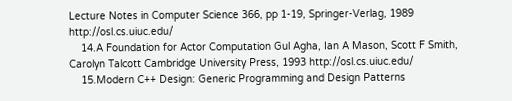Lecture Notes in Computer Science 366, pp 1-19, Springer-Verlag, 1989 http://osl.cs.uiuc.edu/
    14.A Foundation for Actor Computation Gul Agha, Ian A Mason, Scott F Smith, Carolyn Talcott Cambridge University Press, 1993 http://osl.cs.uiuc.edu/
    15.Modern C++ Design: Generic Programming and Design Patterns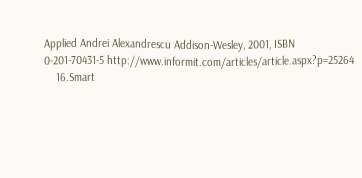Applied Andrei Alexandrescu Addison-Wesley, 2001, ISBN 0-201-70431-5 http://www.informit.com/articles/article.aspx?p=25264
    16.Smart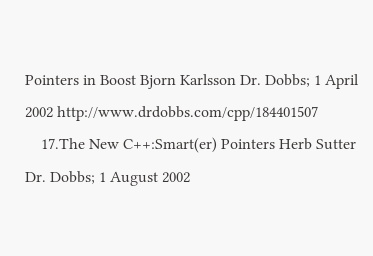Pointers in Boost Bjorn Karlsson Dr. Dobbs; 1 April 2002 http://www.drdobbs.com/cpp/184401507
    17.The New C++:Smart(er) Pointers Herb Sutter Dr. Dobbs; 1 August 2002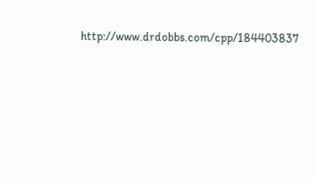http://www.drdobbs.com/cpp/184403837